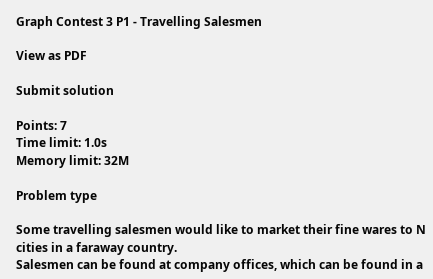Graph Contest 3 P1 - Travelling Salesmen

View as PDF

Submit solution

Points: 7
Time limit: 1.0s
Memory limit: 32M

Problem type

Some travelling salesmen would like to market their fine wares to N cities in a faraway country.
Salesmen can be found at company offices, which can be found in a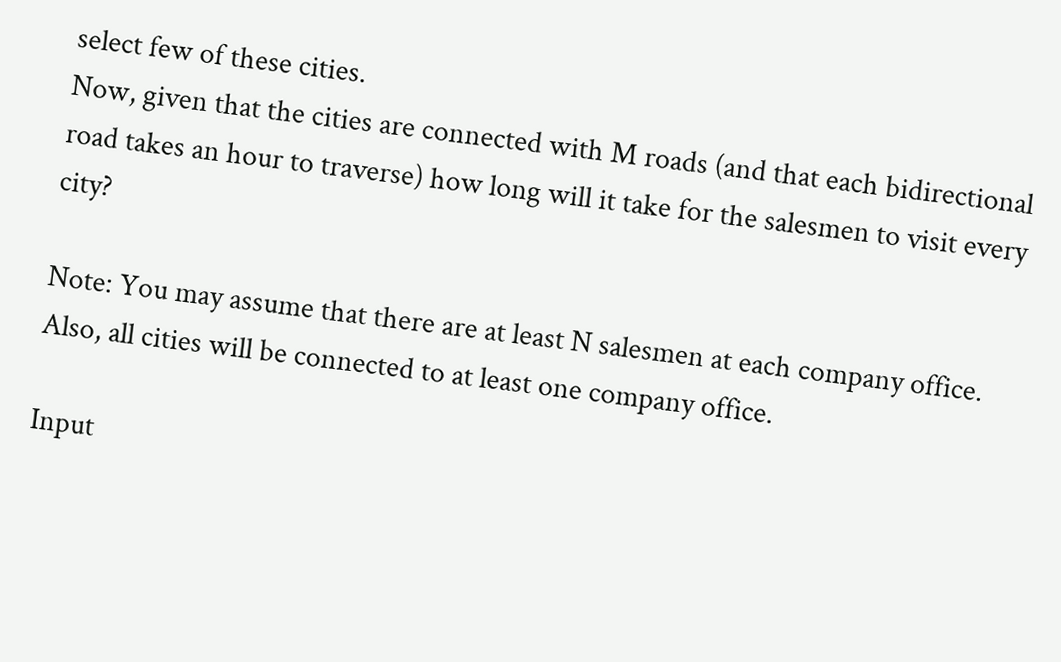select few of these cities.
Now, given that the cities are connected with M roads (and that each bidirectional road takes an hour to traverse) how long will it take for the salesmen to visit every city?

Note: You may assume that there are at least N salesmen at each company office. Also, all cities will be connected to at least one company office.

Input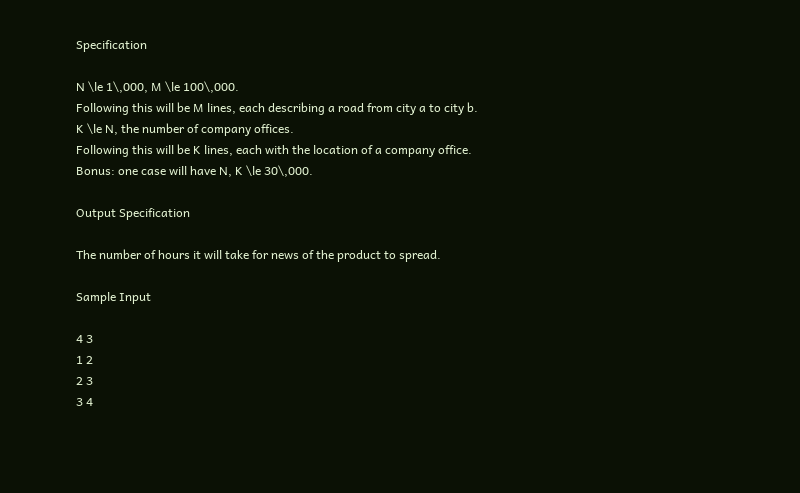Specification

N \le 1\,000, M \le 100\,000.
Following this will be M lines, each describing a road from city a to city b.
K \le N, the number of company offices.
Following this will be K lines, each with the location of a company office.
Bonus: one case will have N, K \le 30\,000.

Output Specification

The number of hours it will take for news of the product to spread.

Sample Input

4 3
1 2
2 3
3 4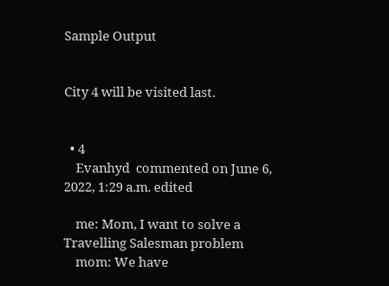Sample Output


City 4 will be visited last.


  • 4
    Evanhyd  commented on June 6, 2022, 1:29 a.m. edited

    me: Mom, I want to solve a Travelling Salesman problem
    mom: We have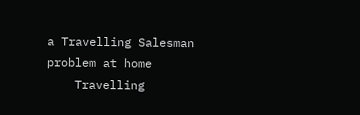a Travelling Salesman problem at home
    Travelling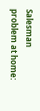Salesman problem at home: